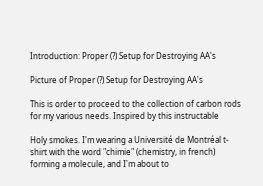Introduction: Proper (?) Setup for Destroying AA's

Picture of Proper (?) Setup for Destroying AA's

This is order to proceed to the collection of carbon rods for my various needs. Inspired by this instructable

Holy smokes. I'm wearing a Université de Montréal t-shirt with the word "chimie" (chemistry, in french) forming a molecule, and I'm about to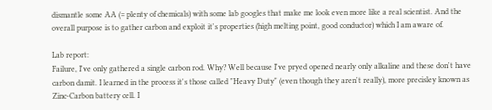dismantle some AA (= plenty of chemicals) with some lab googles that make me look even more like a real scientist. And the overall purpose is to gather carbon and exploit it's properties (high melting point, good conductor) which I am aware of.

Lab report:
Failure, I've only gathered a single carbon rod. Why? Well because I've pryed opened nearly only alkaline and these don't have carbon damit. I learned in the process it's those called "Heavy Duty" (even though they aren't really), more precisley known as Zinc-Carbon battery cell. I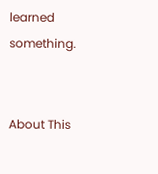learned something.


About This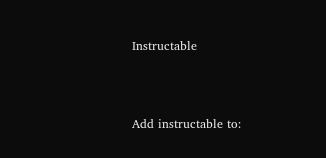Instructable




Add instructable to: